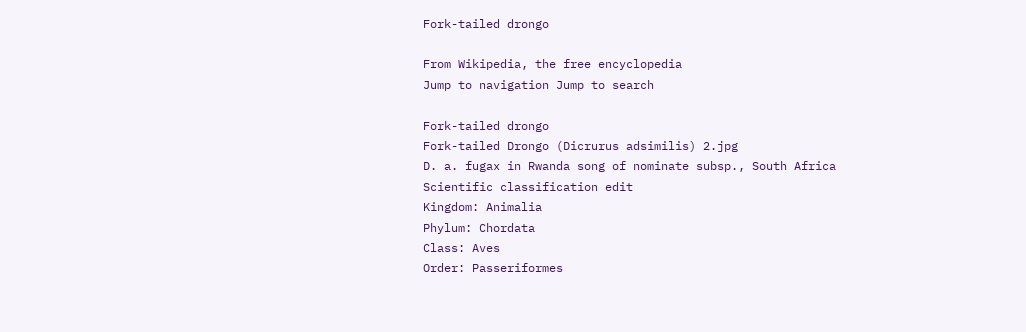Fork-tailed drongo

From Wikipedia, the free encyclopedia
Jump to navigation Jump to search

Fork-tailed drongo
Fork-tailed Drongo (Dicrurus adsimilis) 2.jpg
D. a. fugax in Rwanda song of nominate subsp., South Africa
Scientific classification edit
Kingdom: Animalia
Phylum: Chordata
Class: Aves
Order: Passeriformes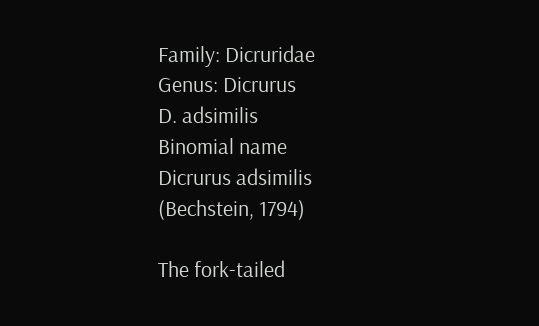Family: Dicruridae
Genus: Dicrurus
D. adsimilis
Binomial name
Dicrurus adsimilis
(Bechstein, 1794)

The fork-tailed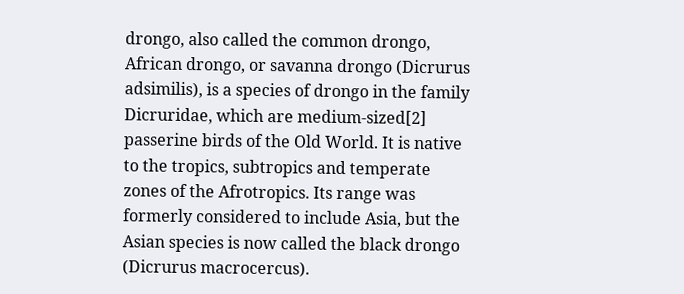drongo, also called the common drongo, African drongo, or savanna drongo (Dicrurus adsimilis), is a species of drongo in the family Dicruridae, which are medium-sized[2] passerine birds of the Old World. It is native to the tropics, subtropics and temperate zones of the Afrotropics. Its range was formerly considered to include Asia, but the Asian species is now called the black drongo (Dicrurus macrocercus).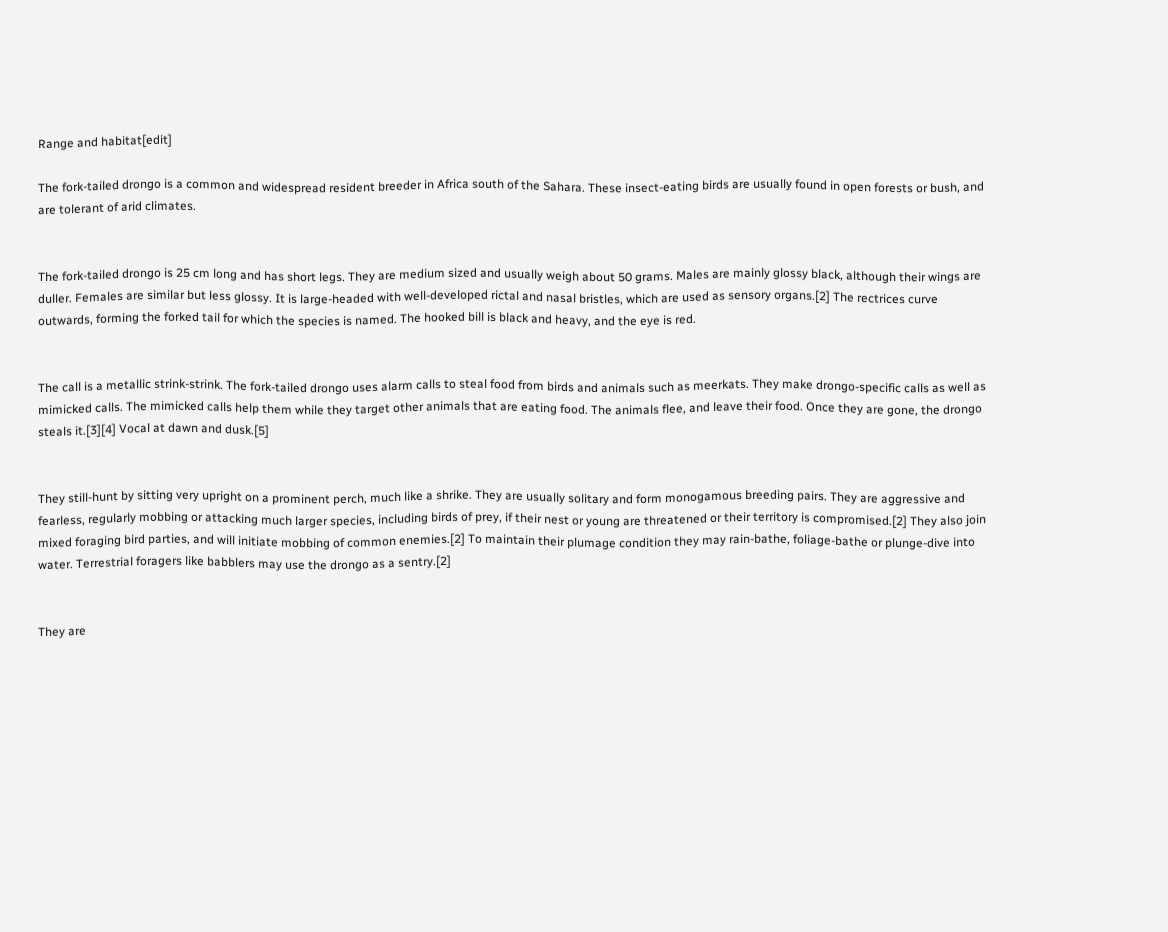Range and habitat[edit]

The fork-tailed drongo is a common and widespread resident breeder in Africa south of the Sahara. These insect-eating birds are usually found in open forests or bush, and are tolerant of arid climates.


The fork-tailed drongo is 25 cm long and has short legs. They are medium sized and usually weigh about 50 grams. Males are mainly glossy black, although their wings are duller. Females are similar but less glossy. It is large-headed with well-developed rictal and nasal bristles, which are used as sensory organs.[2] The rectrices curve outwards, forming the forked tail for which the species is named. The hooked bill is black and heavy, and the eye is red.


The call is a metallic strink-strink. The fork-tailed drongo uses alarm calls to steal food from birds and animals such as meerkats. They make drongo-specific calls as well as mimicked calls. The mimicked calls help them while they target other animals that are eating food. The animals flee, and leave their food. Once they are gone, the drongo steals it.[3][4] Vocal at dawn and dusk.[5]


They still-hunt by sitting very upright on a prominent perch, much like a shrike. They are usually solitary and form monogamous breeding pairs. They are aggressive and fearless, regularly mobbing or attacking much larger species, including birds of prey, if their nest or young are threatened or their territory is compromised.[2] They also join mixed foraging bird parties, and will initiate mobbing of common enemies.[2] To maintain their plumage condition they may rain-bathe, foliage-bathe or plunge-dive into water. Terrestrial foragers like babblers may use the drongo as a sentry.[2]


They are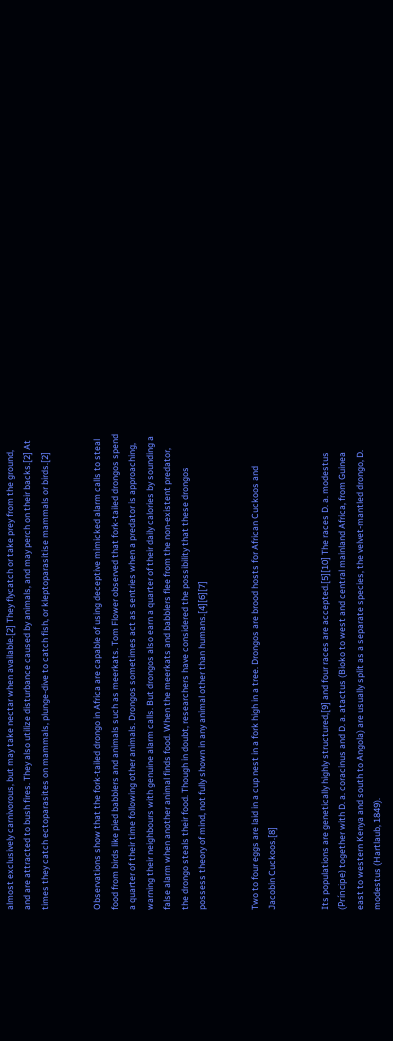almost exclusively carnivorous, but may take nectar when available.[2] They flycatch or take prey from the ground, and are attracted to bush fires. They also utilize disturbance caused by animals, and may perch on their backs.[2] At times they catch ectoparasites on mammals, plunge-dive to catch fish, or kleptoparasitise mammals or birds.[2]


Observations show that the fork-tailed drongo in Africa are capable of using deceptive mimicked alarm calls to steal food from birds like pied babblers and animals such as meerkats. Tom Flower observed that fork-tailed drongos spend a quarter of their time following other animals. Drongos sometimes act as sentries when a predator is approaching, warning their neighbours with genuine alarm calls. But drongos also earn a quarter of their daily calories by sounding a false alarm when another animal finds food. When the meerkats and babblers flee from the non-existent predator, the drongo steals their food. Though in doubt, researchers have considered the possibility that these drongos possess theory of mind, not fully shown in any animal other than humans.[4][6][7]


Two to four eggs are laid in a cup nest in a fork high in a tree. Drongos are brood hosts for African Cuckoos and Jacobin Cuckoos.[8]


Its populations are genetically highly structured,[9] and four races are accepted.[5][10] The races D. a. modestus (Príncipe) together with D. a. coracinus and D. a. atactus (Bioko to west and central mainland Africa, from Guinea east to western Kenya and south to Angola) are usually split as a separate species, the velvet-mantled drongo, D. modestus (Hartlaub, 1849).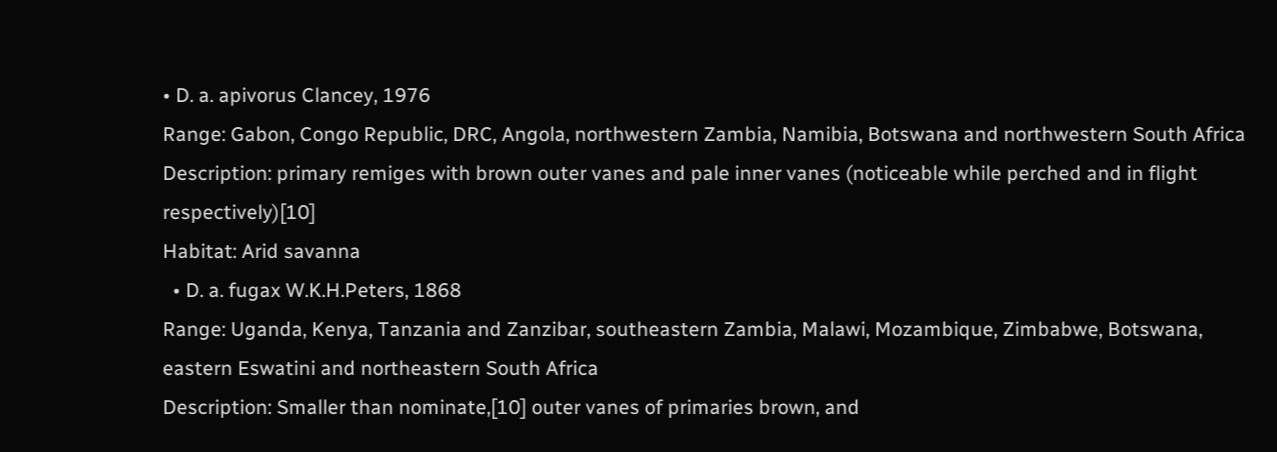• D. a. apivorus Clancey, 1976
Range: Gabon, Congo Republic, DRC, Angola, northwestern Zambia, Namibia, Botswana and northwestern South Africa
Description: primary remiges with brown outer vanes and pale inner vanes (noticeable while perched and in flight respectively)[10]
Habitat: Arid savanna
  • D. a. fugax W.K.H.Peters, 1868
Range: Uganda, Kenya, Tanzania and Zanzibar, southeastern Zambia, Malawi, Mozambique, Zimbabwe, Botswana, eastern Eswatini and northeastern South Africa
Description: Smaller than nominate,[10] outer vanes of primaries brown, and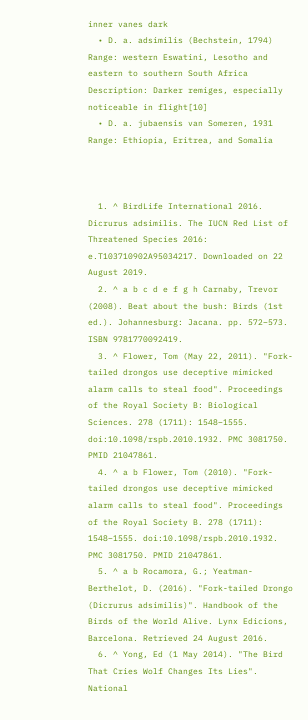inner vanes dark
  • D. a. adsimilis (Bechstein, 1794)
Range: western Eswatini, Lesotho and eastern to southern South Africa
Description: Darker remiges, especially noticeable in flight[10]
  • D. a. jubaensis van Someren, 1931
Range: Ethiopia, Eritrea, and Somalia



  1. ^ BirdLife International 2016. Dicrurus adsimilis. The IUCN Red List of Threatened Species 2016: e.T103710902A95034217. Downloaded on 22 August 2019.
  2. ^ a b c d e f g h Carnaby, Trevor (2008). Beat about the bush: Birds (1st ed.). Johannesburg: Jacana. pp. 572–573. ISBN 9781770092419.
  3. ^ Flower, Tom (May 22, 2011). "Fork-tailed drongos use deceptive mimicked alarm calls to steal food". Proceedings of the Royal Society B: Biological Sciences. 278 (1711): 1548–1555. doi:10.1098/rspb.2010.1932. PMC 3081750. PMID 21047861.
  4. ^ a b Flower, Tom (2010). "Fork-tailed drongos use deceptive mimicked alarm calls to steal food". Proceedings of the Royal Society B. 278 (1711): 1548–1555. doi:10.1098/rspb.2010.1932. PMC 3081750. PMID 21047861.
  5. ^ a b Rocamora, G.; Yeatman-Berthelot, D. (2016). "Fork-tailed Drongo (Dicrurus adsimilis)". Handbook of the Birds of the World Alive. Lynx Edicions, Barcelona. Retrieved 24 August 2016.
  6. ^ Yong, Ed (1 May 2014). "The Bird That Cries Wolf Changes Its Lies". National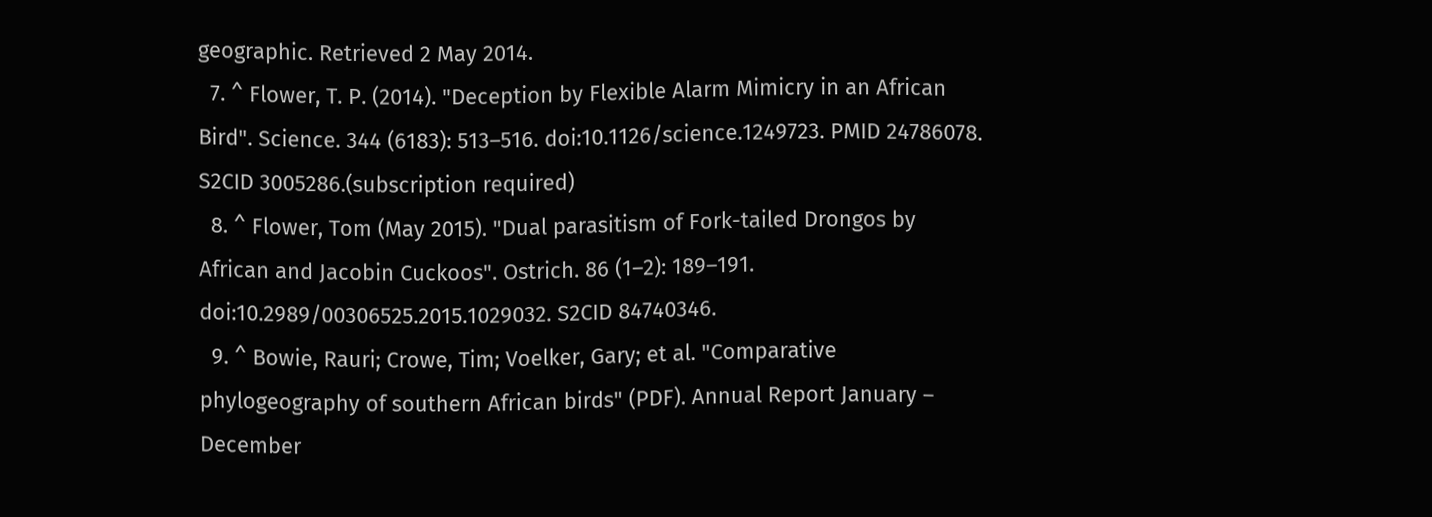geographic. Retrieved 2 May 2014.
  7. ^ Flower, T. P. (2014). "Deception by Flexible Alarm Mimicry in an African Bird". Science. 344 (6183): 513–516. doi:10.1126/science.1249723. PMID 24786078. S2CID 3005286.(subscription required)
  8. ^ Flower, Tom (May 2015). "Dual parasitism of Fork-tailed Drongos by African and Jacobin Cuckoos". Ostrich. 86 (1–2): 189–191. doi:10.2989/00306525.2015.1029032. S2CID 84740346.
  9. ^ Bowie, Rauri; Crowe, Tim; Voelker, Gary; et al. "Comparative phylogeography of southern African birds" (PDF). Annual Report January – December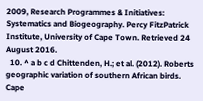2009, Research Programmes & Initiatives: Systematics and Biogeography. Percy FitzPatrick Institute, University of Cape Town. Retrieved 24 August 2016.
  10. ^ a b c d Chittenden, H.; et al. (2012). Roberts geographic variation of southern African birds. Cape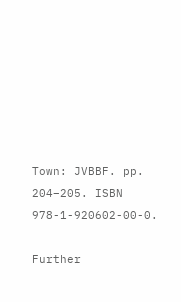Town: JVBBF. pp. 204–205. ISBN 978-1-920602-00-0.

Further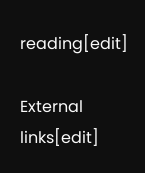reading[edit]

External links[edit]